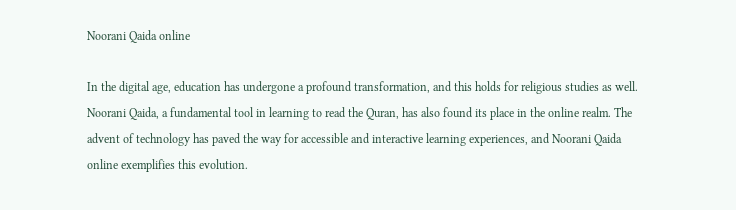Noorani Qaida online

In the digital age, education has undergone a profound transformation, and this holds for religious studies as well. Noorani Qaida, a fundamental tool in learning to read the Quran, has also found its place in the online realm. The advent of technology has paved the way for accessible and interactive learning experiences, and Noorani Qaida online exemplifies this evolution.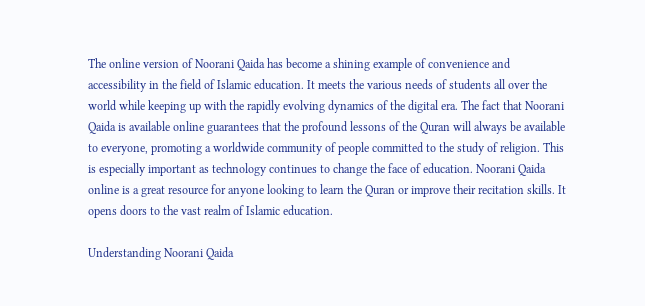The online version of Noorani Qaida has become a shining example of convenience and accessibility in the field of Islamic education. It meets the various needs of students all over the world while keeping up with the rapidly evolving dynamics of the digital era. The fact that Noorani Qaida is available online guarantees that the profound lessons of the Quran will always be available to everyone, promoting a worldwide community of people committed to the study of religion. This is especially important as technology continues to change the face of education. Noorani Qaida online is a great resource for anyone looking to learn the Quran or improve their recitation skills. It opens doors to the vast realm of Islamic education.

Understanding Noorani Qaida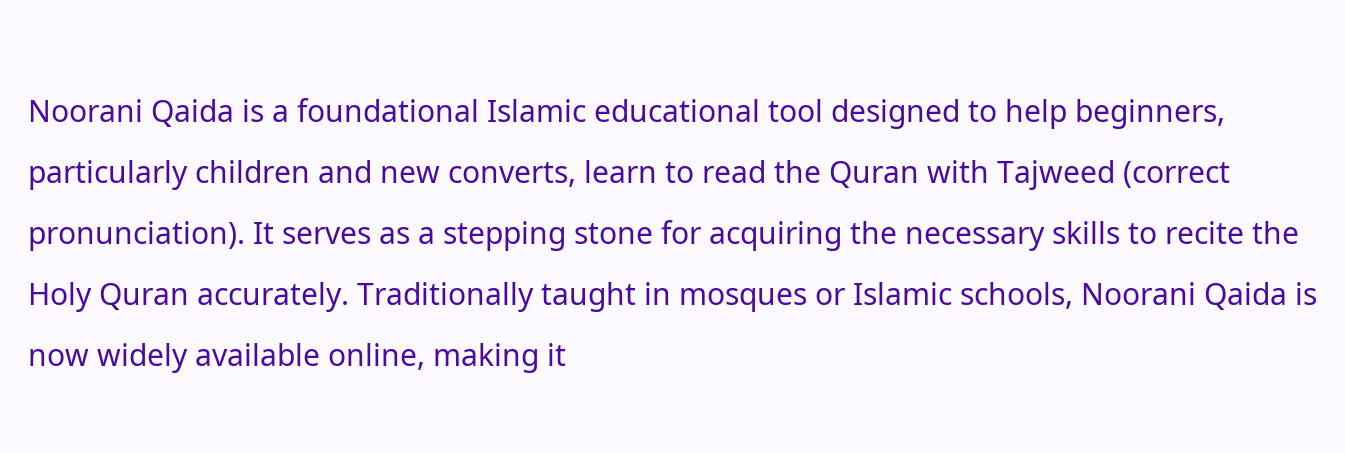Noorani Qaida is a foundational Islamic educational tool designed to help beginners, particularly children and new converts, learn to read the Quran with Tajweed (correct pronunciation). It serves as a stepping stone for acquiring the necessary skills to recite the Holy Quran accurately. Traditionally taught in mosques or Islamic schools, Noorani Qaida is now widely available online, making it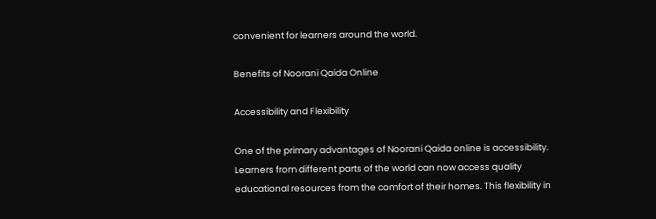convenient for learners around the world.

Benefits of Noorani Qaida Online

Accessibility and Flexibility

One of the primary advantages of Noorani Qaida online is accessibility. Learners from different parts of the world can now access quality educational resources from the comfort of their homes. This flexibility in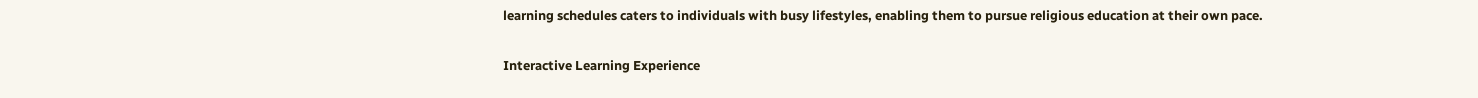learning schedules caters to individuals with busy lifestyles, enabling them to pursue religious education at their own pace.

Interactive Learning Experience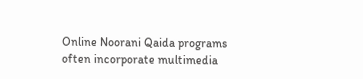Online Noorani Qaida programs often incorporate multimedia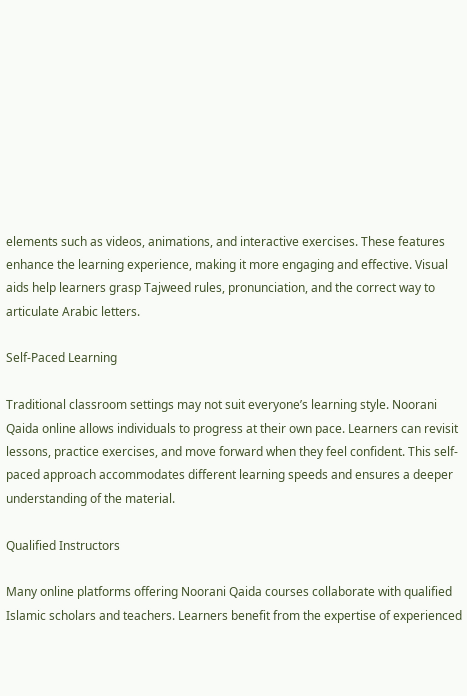elements such as videos, animations, and interactive exercises. These features enhance the learning experience, making it more engaging and effective. Visual aids help learners grasp Tajweed rules, pronunciation, and the correct way to articulate Arabic letters.

Self-Paced Learning

Traditional classroom settings may not suit everyone’s learning style. Noorani Qaida online allows individuals to progress at their own pace. Learners can revisit lessons, practice exercises, and move forward when they feel confident. This self-paced approach accommodates different learning speeds and ensures a deeper understanding of the material.

Qualified Instructors

Many online platforms offering Noorani Qaida courses collaborate with qualified Islamic scholars and teachers. Learners benefit from the expertise of experienced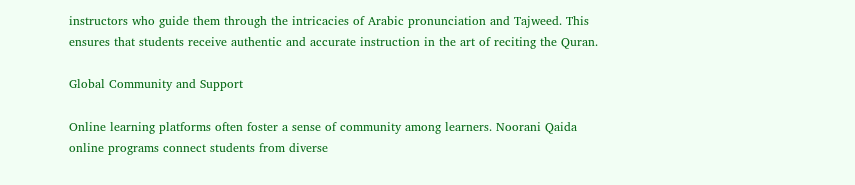instructors who guide them through the intricacies of Arabic pronunciation and Tajweed. This ensures that students receive authentic and accurate instruction in the art of reciting the Quran.

Global Community and Support

Online learning platforms often foster a sense of community among learners. Noorani Qaida online programs connect students from diverse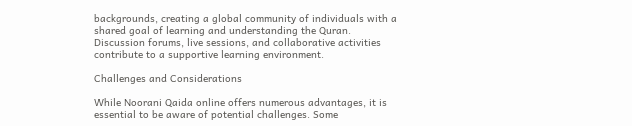backgrounds, creating a global community of individuals with a shared goal of learning and understanding the Quran. Discussion forums, live sessions, and collaborative activities contribute to a supportive learning environment.

Challenges and Considerations

While Noorani Qaida online offers numerous advantages, it is essential to be aware of potential challenges. Some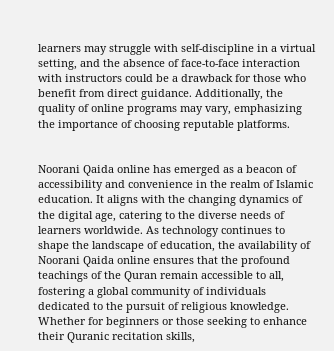learners may struggle with self-discipline in a virtual setting, and the absence of face-to-face interaction with instructors could be a drawback for those who benefit from direct guidance. Additionally, the quality of online programs may vary, emphasizing the importance of choosing reputable platforms.


Noorani Qaida online has emerged as a beacon of accessibility and convenience in the realm of Islamic education. It aligns with the changing dynamics of the digital age, catering to the diverse needs of learners worldwide. As technology continues to shape the landscape of education, the availability of Noorani Qaida online ensures that the profound teachings of the Quran remain accessible to all, fostering a global community of individuals dedicated to the pursuit of religious knowledge. Whether for beginners or those seeking to enhance their Quranic recitation skills,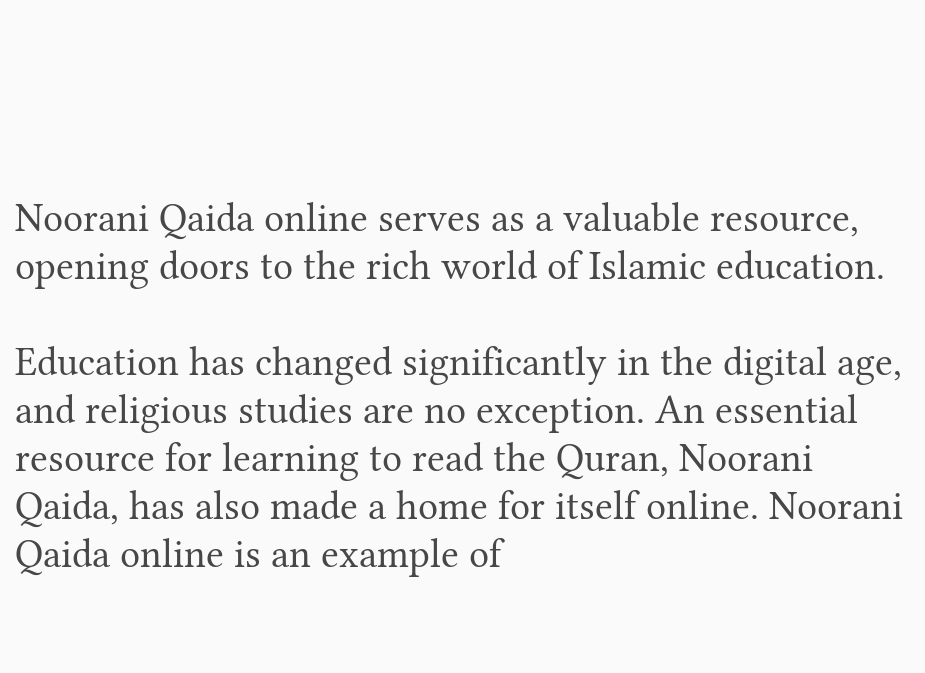Noorani Qaida online serves as a valuable resource, opening doors to the rich world of Islamic education.

Education has changed significantly in the digital age, and religious studies are no exception. An essential resource for learning to read the Quran, Noorani Qaida, has also made a home for itself online. Noorani Qaida online is an example of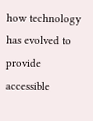how technology has evolved to provide accessible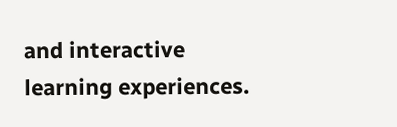and interactive learning experiences.